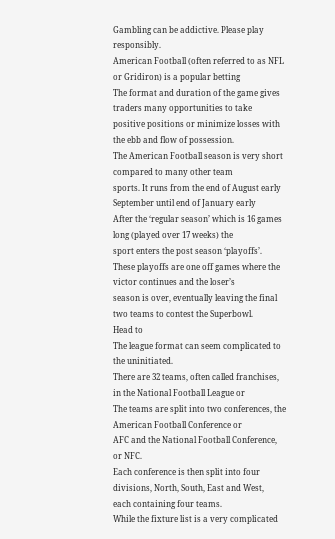Gambling can be addictive. Please play responsibly.
American Football (often referred to as NFL or Gridiron) is a popular betting
The format and duration of the game gives traders many opportunities to take
positive positions or minimize losses with the ebb and flow of possession.
The American Football season is very short compared to many other team
sports. It runs from the end of August early September until end of January early
After the ‘regular season’ which is 16 games long (played over 17 weeks) the
sport enters the post season ‘playoffs’.
These playoffs are one off games where the victor continues and the loser’s
season is over, eventually leaving the final two teams to contest the Superbowl.
Head to
The league format can seem complicated to the uninitiated.
There are 32 teams, often called franchises, in the National Football League or
The teams are split into two conferences, the American Football Conference or
AFC and the National Football Conference, or NFC.
Each conference is then split into four divisions, North, South, East and West,
each containing four teams.
While the fixture list is a very complicated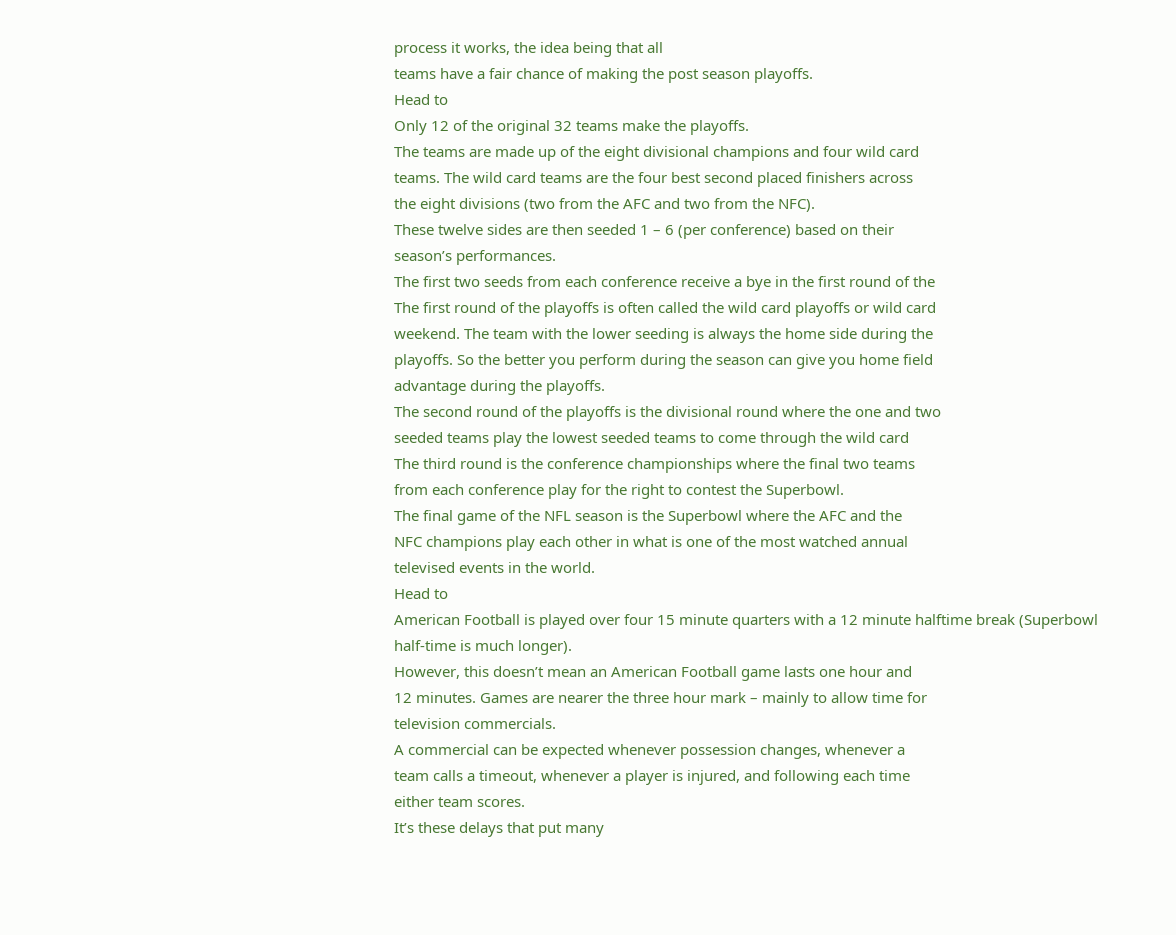process it works, the idea being that all
teams have a fair chance of making the post season playoffs.
Head to
Only 12 of the original 32 teams make the playoffs.
The teams are made up of the eight divisional champions and four wild card
teams. The wild card teams are the four best second placed finishers across
the eight divisions (two from the AFC and two from the NFC).
These twelve sides are then seeded 1 – 6 (per conference) based on their
season’s performances.
The first two seeds from each conference receive a bye in the first round of the
The first round of the playoffs is often called the wild card playoffs or wild card
weekend. The team with the lower seeding is always the home side during the
playoffs. So the better you perform during the season can give you home field
advantage during the playoffs.
The second round of the playoffs is the divisional round where the one and two
seeded teams play the lowest seeded teams to come through the wild card
The third round is the conference championships where the final two teams
from each conference play for the right to contest the Superbowl.
The final game of the NFL season is the Superbowl where the AFC and the
NFC champions play each other in what is one of the most watched annual
televised events in the world.
Head to
American Football is played over four 15 minute quarters with a 12 minute halftime break (Superbowl half-time is much longer).
However, this doesn’t mean an American Football game lasts one hour and
12 minutes. Games are nearer the three hour mark – mainly to allow time for
television commercials.
A commercial can be expected whenever possession changes, whenever a
team calls a timeout, whenever a player is injured, and following each time
either team scores.
It’s these delays that put many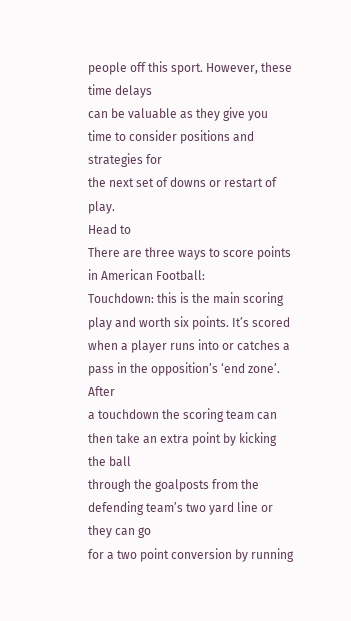people off this sport. However, these time delays
can be valuable as they give you time to consider positions and strategies for
the next set of downs or restart of play.
Head to
There are three ways to score points in American Football:
Touchdown: this is the main scoring play and worth six points. It’s scored
when a player runs into or catches a pass in the opposition’s ‘end zone’. After
a touchdown the scoring team can then take an extra point by kicking the ball
through the goalposts from the defending team’s two yard line or they can go
for a two point conversion by running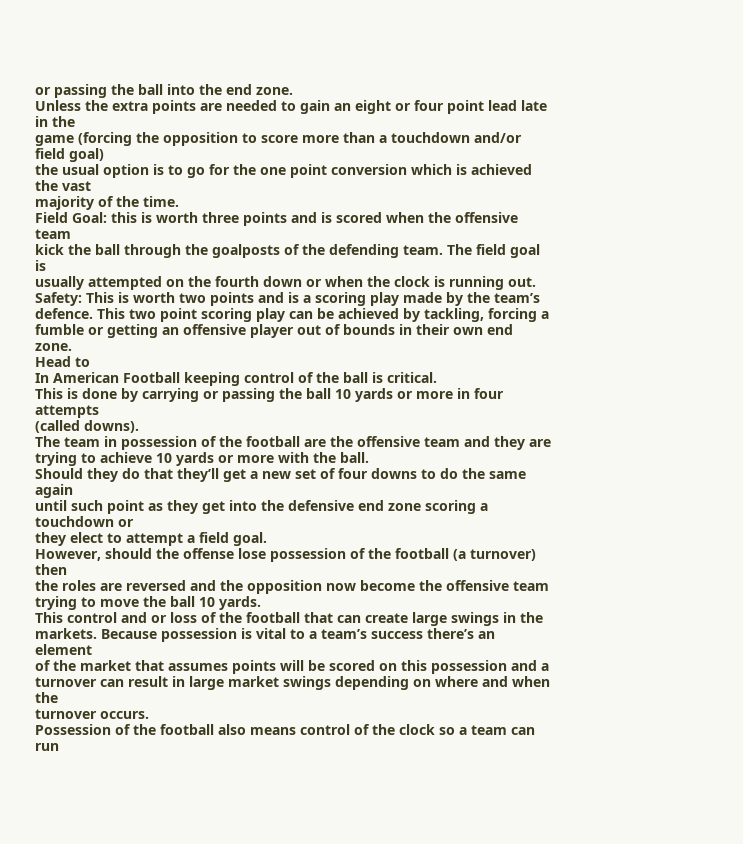or passing the ball into the end zone.
Unless the extra points are needed to gain an eight or four point lead late in the
game (forcing the opposition to score more than a touchdown and/or field goal)
the usual option is to go for the one point conversion which is achieved the vast
majority of the time.
Field Goal: this is worth three points and is scored when the offensive team
kick the ball through the goalposts of the defending team. The field goal is
usually attempted on the fourth down or when the clock is running out.
Safety: This is worth two points and is a scoring play made by the team’s
defence. This two point scoring play can be achieved by tackling, forcing a
fumble or getting an offensive player out of bounds in their own end zone.
Head to
In American Football keeping control of the ball is critical.
This is done by carrying or passing the ball 10 yards or more in four attempts
(called downs).
The team in possession of the football are the offensive team and they are
trying to achieve 10 yards or more with the ball.
Should they do that they’ll get a new set of four downs to do the same again
until such point as they get into the defensive end zone scoring a touchdown or
they elect to attempt a field goal.
However, should the offense lose possession of the football (a turnover) then
the roles are reversed and the opposition now become the offensive team
trying to move the ball 10 yards.
This control and or loss of the football that can create large swings in the
markets. Because possession is vital to a team’s success there’s an element
of the market that assumes points will be scored on this possession and a
turnover can result in large market swings depending on where and when the
turnover occurs.
Possession of the football also means control of the clock so a team can run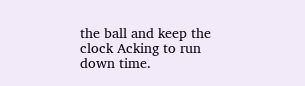the ball and keep the clock Acking to run down time.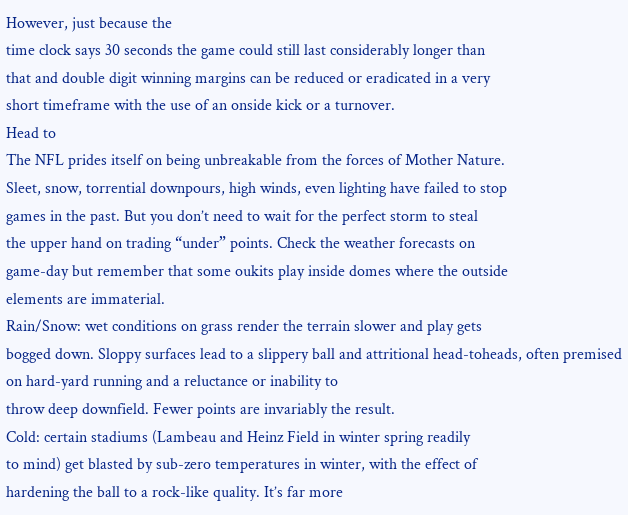However, just because the
time clock says 30 seconds the game could still last considerably longer than
that and double digit winning margins can be reduced or eradicated in a very
short timeframe with the use of an onside kick or a turnover.
Head to
The NFL prides itself on being unbreakable from the forces of Mother Nature.
Sleet, snow, torrential downpours, high winds, even lighting have failed to stop
games in the past. But you don’t need to wait for the perfect storm to steal
the upper hand on trading “under” points. Check the weather forecasts on
game-day but remember that some oukits play inside domes where the outside
elements are immaterial.
Rain/Snow: wet conditions on grass render the terrain slower and play gets
bogged down. Sloppy surfaces lead to a slippery ball and attritional head-toheads, often premised on hard-yard running and a reluctance or inability to
throw deep downfield. Fewer points are invariably the result.
Cold: certain stadiums (Lambeau and Heinz Field in winter spring readily
to mind) get blasted by sub-zero temperatures in winter, with the effect of
hardening the ball to a rock-like quality. It’s far more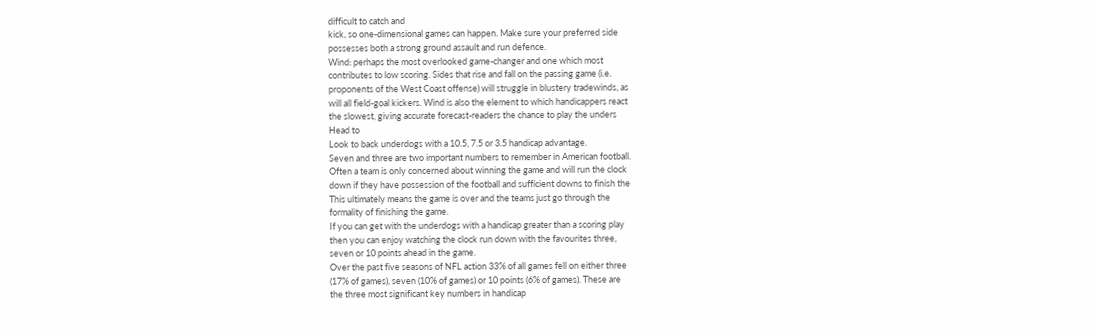difficult to catch and
kick, so one-dimensional games can happen. Make sure your preferred side
possesses both a strong ground assault and run defence.
Wind: perhaps the most overlooked game-changer and one which most
contributes to low scoring. Sides that rise and fall on the passing game (i.e.
proponents of the West Coast offense) will struggle in blustery tradewinds, as
will all field-goal kickers. Wind is also the element to which handicappers react
the slowest, giving accurate forecast-readers the chance to play the unders
Head to
Look to back underdogs with a 10.5, 7.5 or 3.5 handicap advantage.
Seven and three are two important numbers to remember in American football.
Often a team is only concerned about winning the game and will run the clock
down if they have possession of the football and sufficient downs to finish the
This ultimately means the game is over and the teams just go through the
formality of finishing the game.
If you can get with the underdogs with a handicap greater than a scoring play
then you can enjoy watching the clock run down with the favourites three,
seven or 10 points ahead in the game.
Over the past five seasons of NFL action 33% of all games fell on either three
(17% of games), seven (10% of games) or 10 points (6% of games). These are
the three most significant key numbers in handicap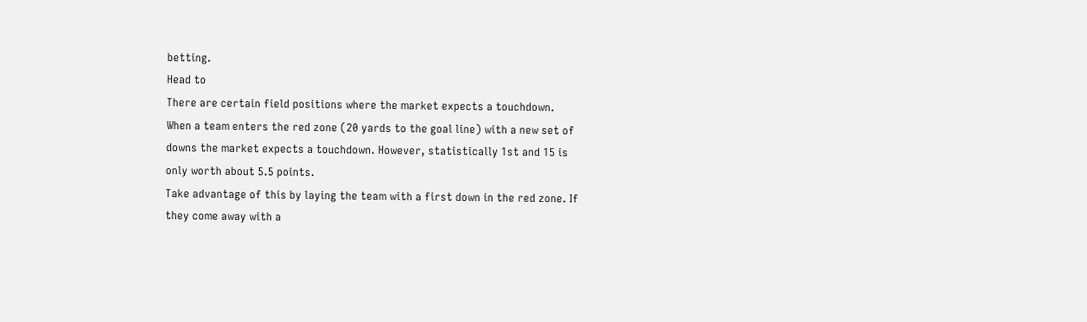betting.
Head to
There are certain field positions where the market expects a touchdown.
When a team enters the red zone (20 yards to the goal line) with a new set of
downs the market expects a touchdown. However, statistically 1st and 15 is
only worth about 5.5 points.
Take advantage of this by laying the team with a first down in the red zone. If
they come away with a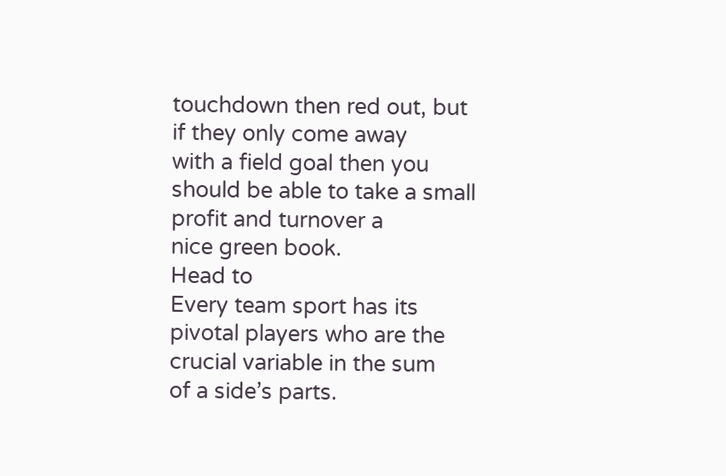touchdown then red out, but if they only come away
with a field goal then you should be able to take a small profit and turnover a
nice green book.
Head to
Every team sport has its pivotal players who are the crucial variable in the sum
of a side’s parts.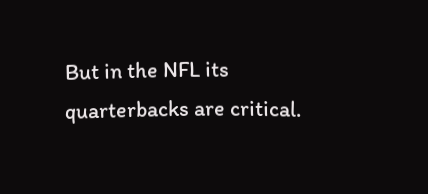But in the NFL its quarterbacks are critical.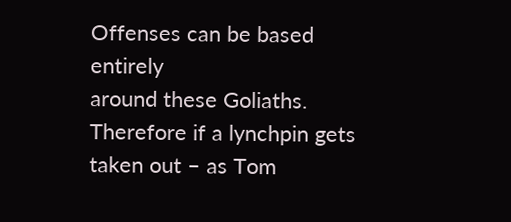Offenses can be based entirely
around these Goliaths. Therefore if a lynchpin gets taken out – as Tom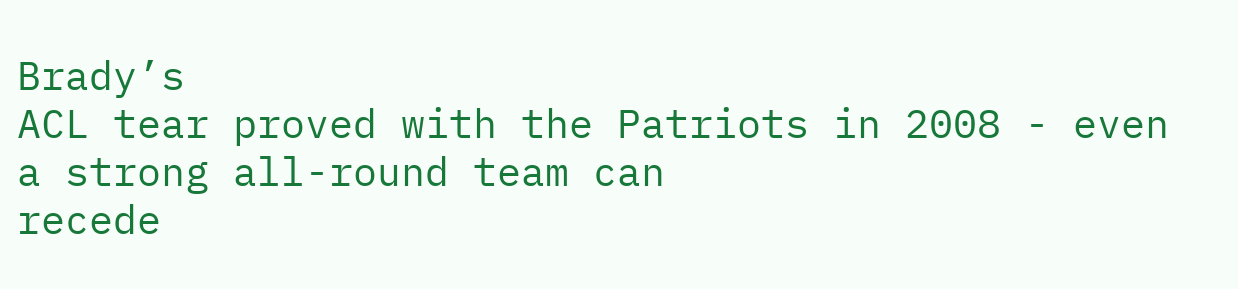Brady’s
ACL tear proved with the Patriots in 2008 - even a strong all-round team can
recede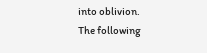into oblivion.
The following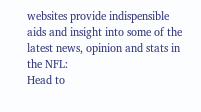websites provide indispensible aids and insight into some of the
latest news, opinion and stats in the NFL:
Head to